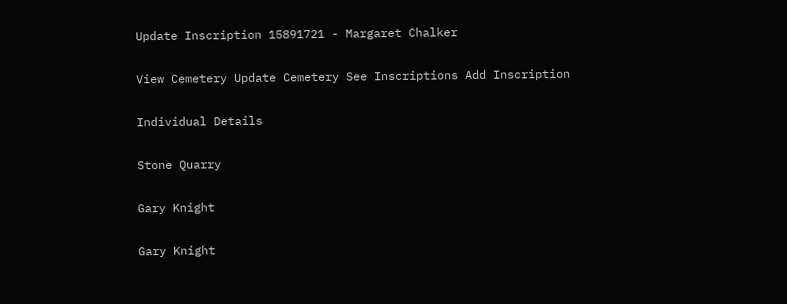Update Inscription 15891721 - Margaret Chalker

View Cemetery Update Cemetery See Inscriptions Add Inscription

Individual Details

Stone Quarry

Gary Knight

Gary Knight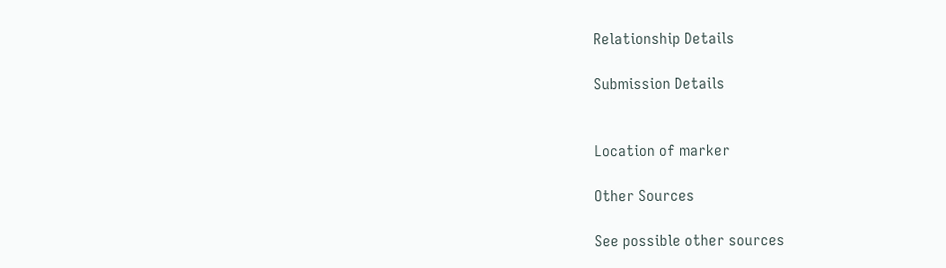Relationship Details

Submission Details


Location of marker

Other Sources

See possible other sources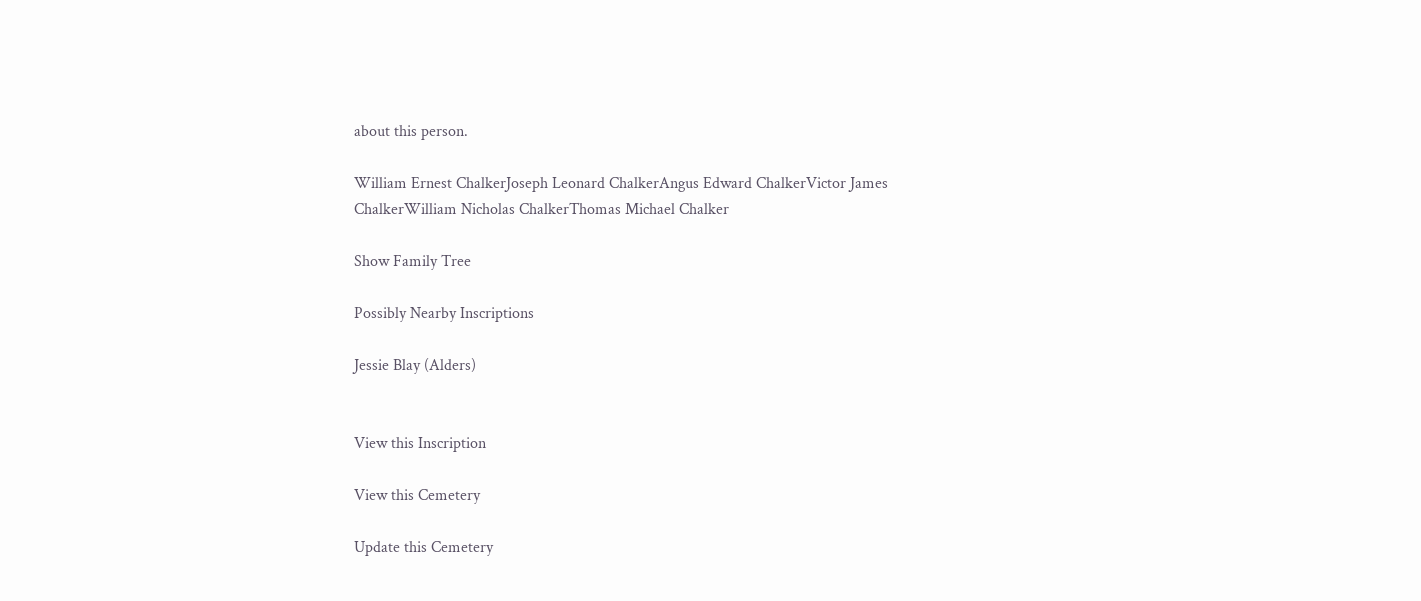about this person.

William Ernest ChalkerJoseph Leonard ChalkerAngus Edward ChalkerVictor James ChalkerWilliam Nicholas ChalkerThomas Michael Chalker

Show Family Tree

Possibly Nearby Inscriptions

Jessie Blay (Alders)


View this Inscription

View this Cemetery

Update this Cemetery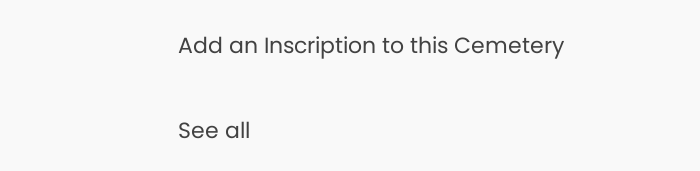Add an Inscription to this Cemetery

See all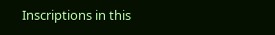Inscriptions in this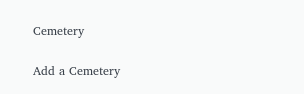Cemetery

Add a Cemetery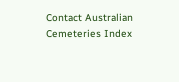Contact Australian Cemeteries Index